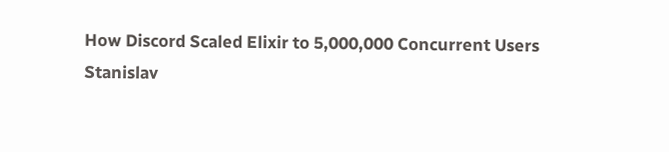How Discord Scaled Elixir to 5,000,000 Concurrent Users
Stanislav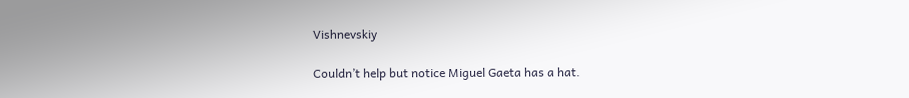Vishnevskiy

Couldn’t help but notice Miguel Gaeta has a hat.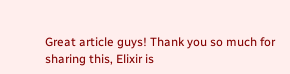Great article guys! Thank you so much for sharing this, Elixir is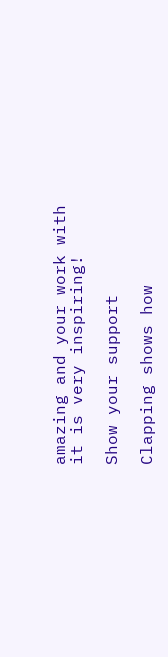amazing and your work with it is very inspiring!

Show your support

Clapping shows how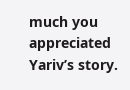much you appreciated Yariv’s story.